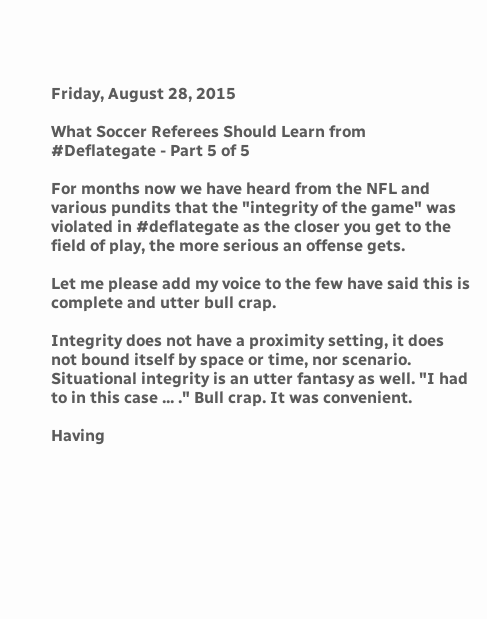Friday, August 28, 2015

What Soccer Referees Should Learn from #Deflategate - Part 5 of 5

For months now we have heard from the NFL and various pundits that the "integrity of the game" was violated in #deflategate as the closer you get to the field of play, the more serious an offense gets.

Let me please add my voice to the few have said this is complete and utter bull crap.

Integrity does not have a proximity setting, it does not bound itself by space or time, nor scenario. Situational integrity is an utter fantasy as well. "I had to in this case ... ." Bull crap. It was convenient.

Having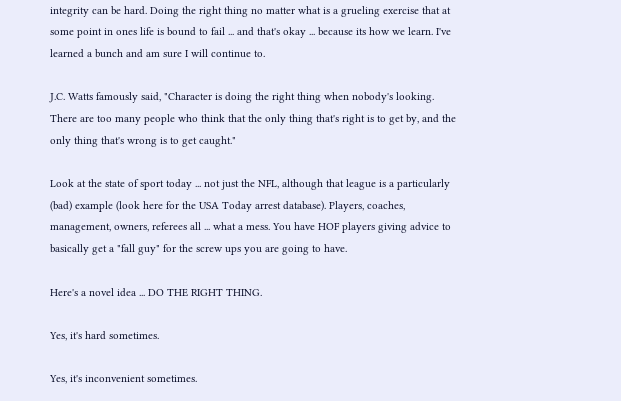integrity can be hard. Doing the right thing no matter what is a grueling exercise that at some point in ones life is bound to fail ... and that's okay ... because its how we learn. I've learned a bunch and am sure I will continue to.

J.C. Watts famously said, "Character is doing the right thing when nobody's looking. There are too many people who think that the only thing that's right is to get by, and the only thing that's wrong is to get caught."

Look at the state of sport today ... not just the NFL, although that league is a particularly (bad) example (look here for the USA Today arrest database). Players, coaches, management, owners, referees all ... what a mess. You have HOF players giving advice to basically get a "fall guy" for the screw ups you are going to have.

Here's a novel idea ... DO THE RIGHT THING.

Yes, it's hard sometimes.

Yes, it's inconvenient sometimes.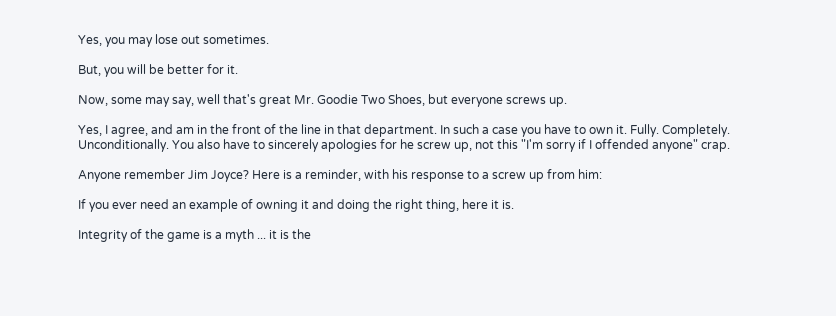Yes, you may lose out sometimes.

But, you will be better for it.

Now, some may say, well that's great Mr. Goodie Two Shoes, but everyone screws up.

Yes, I agree, and am in the front of the line in that department. In such a case you have to own it. Fully. Completely. Unconditionally. You also have to sincerely apologies for he screw up, not this "I'm sorry if I offended anyone" crap.

Anyone remember Jim Joyce? Here is a reminder, with his response to a screw up from him:

If you ever need an example of owning it and doing the right thing, here it is.

Integrity of the game is a myth ... it is the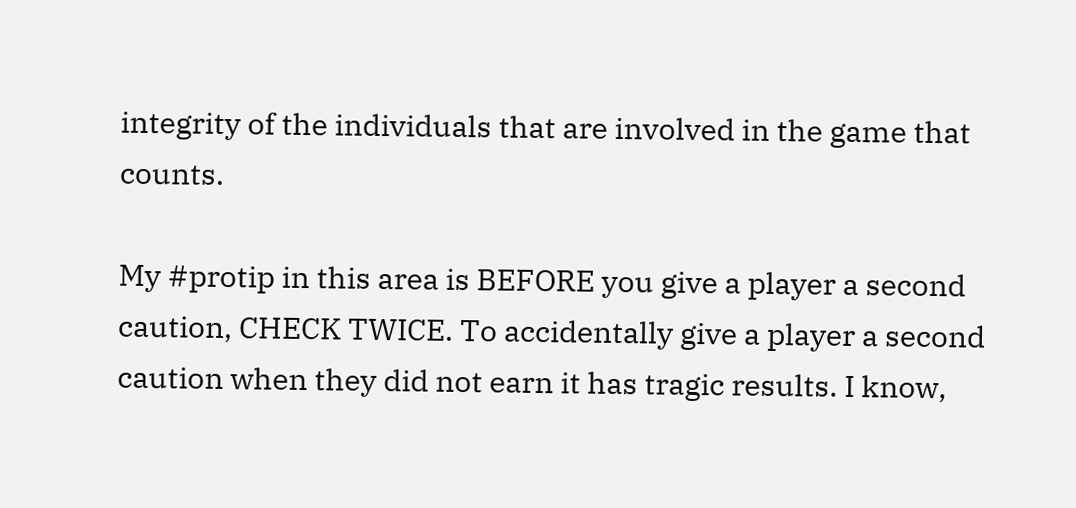integrity of the individuals that are involved in the game that counts.

My #protip in this area is BEFORE you give a player a second caution, CHECK TWICE. To accidentally give a player a second caution when they did not earn it has tragic results. I know,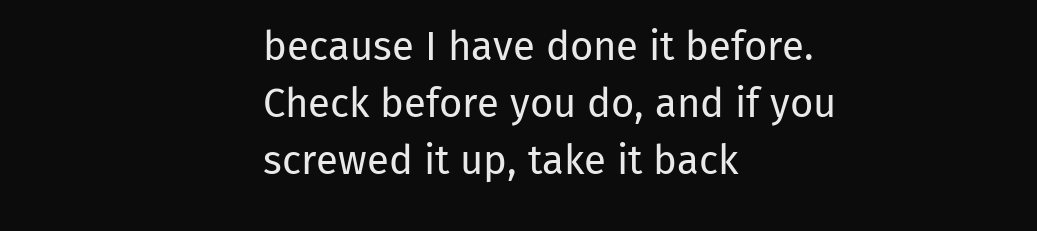because I have done it before. Check before you do, and if you screwed it up, take it back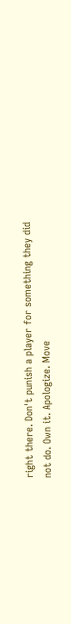right there. Don't punish a player for something they did not do. Own it. Apologize. Move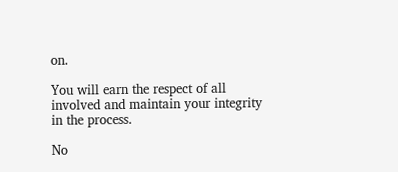on.

You will earn the respect of all involved and maintain your integrity in the process.

No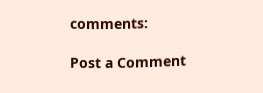comments:

Post a Comment